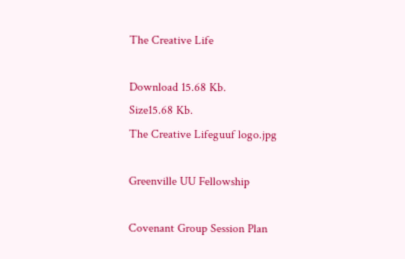The Creative Life

Download 15.68 Kb.
Size15.68 Kb.
The Creative Lifeguuf logo.jpg

Greenville UU Fellowship

Covenant Group Session Plan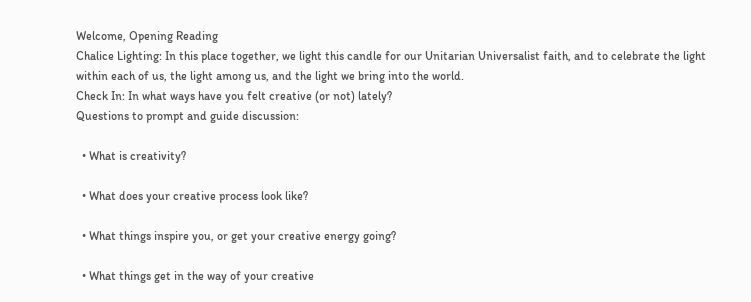Welcome, Opening Reading
Chalice Lighting: In this place together, we light this candle for our Unitarian Universalist faith, and to celebrate the light within each of us, the light among us, and the light we bring into the world.
Check In: In what ways have you felt creative (or not) lately?
Questions to prompt and guide discussion:

  • What is creativity?

  • What does your creative process look like?

  • What things inspire you, or get your creative energy going?

  • What things get in the way of your creative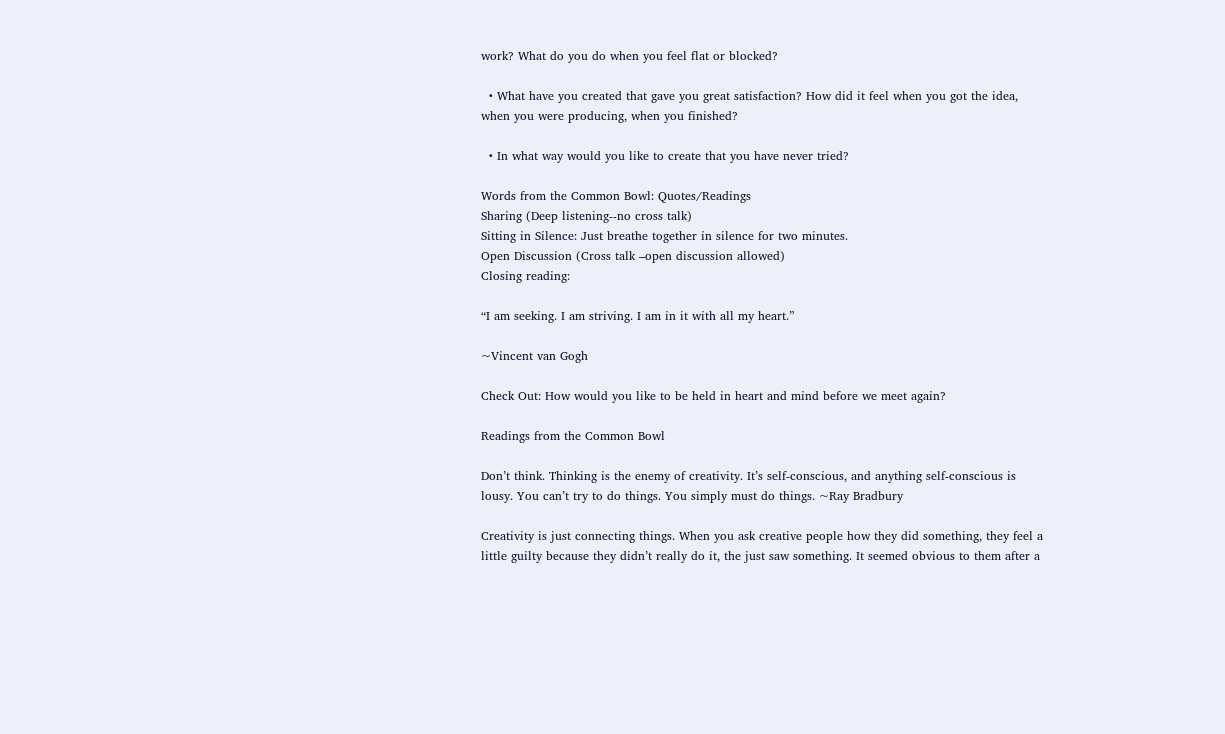work? What do you do when you feel flat or blocked?

  • What have you created that gave you great satisfaction? How did it feel when you got the idea, when you were producing, when you finished?

  • In what way would you like to create that you have never tried?

Words from the Common Bowl: Quotes/Readings
Sharing (Deep listening--no cross talk)
Sitting in Silence: Just breathe together in silence for two minutes.
Open Discussion (Cross talk –open discussion allowed)
Closing reading:

“I am seeking. I am striving. I am in it with all my heart.”

~Vincent van Gogh

Check Out: How would you like to be held in heart and mind before we meet again?

Readings from the Common Bowl

Don’t think. Thinking is the enemy of creativity. It’s self-conscious, and anything self-conscious is lousy. You can’t try to do things. You simply must do things. ~Ray Bradbury

Creativity is just connecting things. When you ask creative people how they did something, they feel a little guilty because they didn’t really do it, the just saw something. It seemed obvious to them after a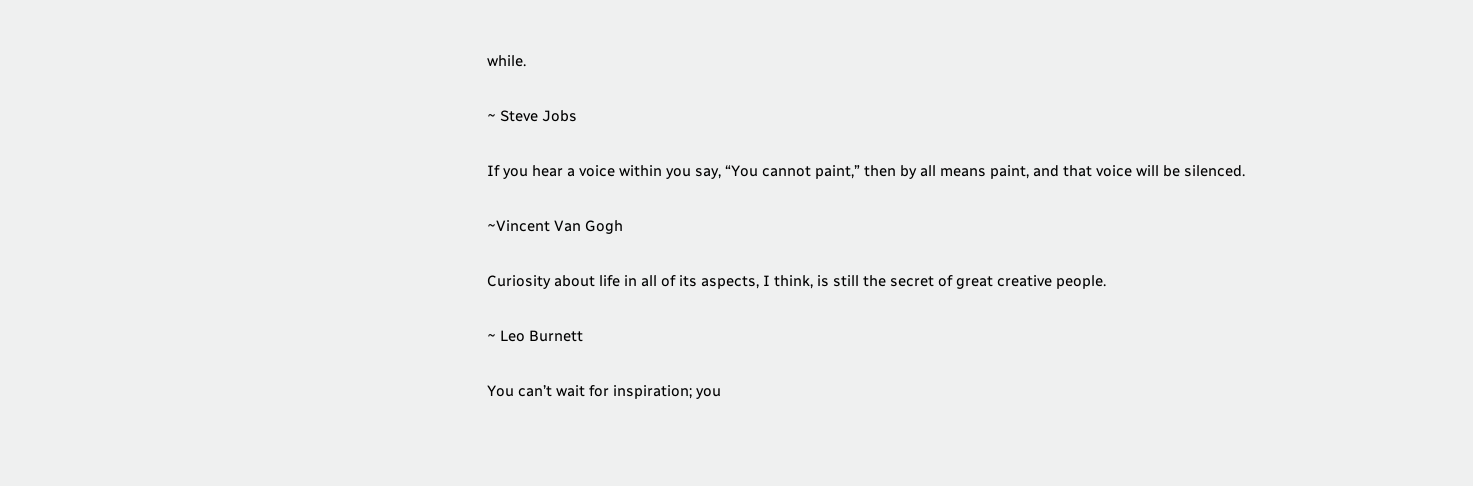while.

~ Steve Jobs

If you hear a voice within you say, “You cannot paint,” then by all means paint, and that voice will be silenced.

~Vincent Van Gogh

Curiosity about life in all of its aspects, I think, is still the secret of great creative people.

~ Leo Burnett

You can’t wait for inspiration; you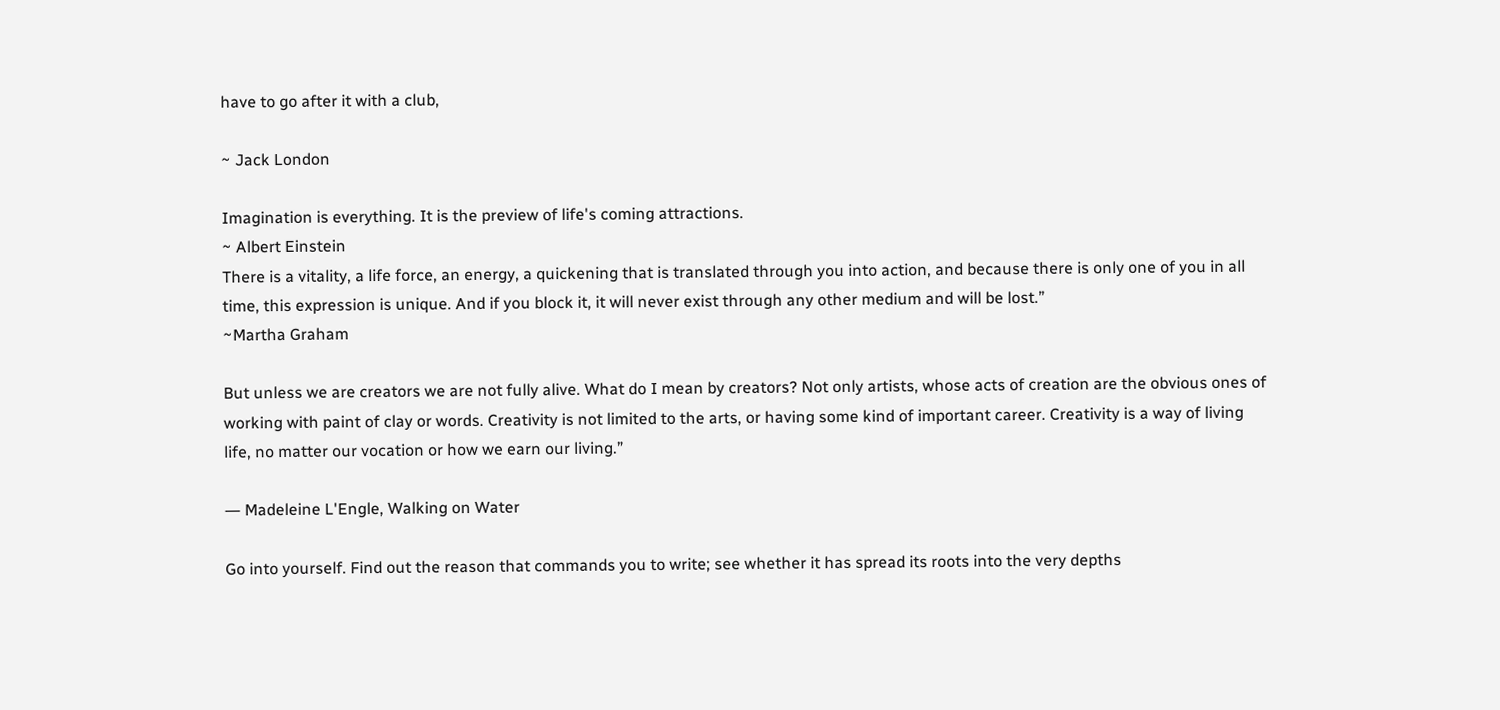have to go after it with a club,

~ Jack London

Imagination is everything. It is the preview of life's coming attractions.
~ Albert Einstein
There is a vitality, a life force, an energy, a quickening that is translated through you into action, and because there is only one of you in all time, this expression is unique. And if you block it, it will never exist through any other medium and will be lost.”
~Martha Graham

But unless we are creators we are not fully alive. What do I mean by creators? Not only artists, whose acts of creation are the obvious ones of working with paint of clay or words. Creativity is not limited to the arts, or having some kind of important career. Creativity is a way of living life, no matter our vocation or how we earn our living.”

― Madeleine L'Engle, Walking on Water

Go into yourself. Find out the reason that commands you to write; see whether it has spread its roots into the very depths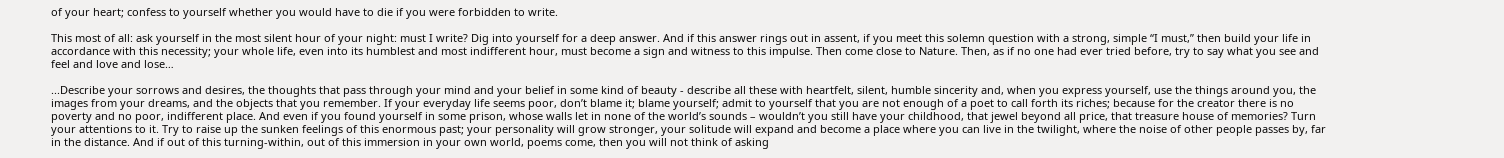of your heart; confess to yourself whether you would have to die if you were forbidden to write.

This most of all: ask yourself in the most silent hour of your night: must I write? Dig into yourself for a deep answer. And if this answer rings out in assent, if you meet this solemn question with a strong, simple “I must,” then build your life in accordance with this necessity; your whole life, even into its humblest and most indifferent hour, must become a sign and witness to this impulse. Then come close to Nature. Then, as if no one had ever tried before, try to say what you see and feel and love and lose…

...Describe your sorrows and desires, the thoughts that pass through your mind and your belief in some kind of beauty - describe all these with heartfelt, silent, humble sincerity and, when you express yourself, use the things around you, the images from your dreams, and the objects that you remember. If your everyday life seems poor, don’t blame it; blame yourself; admit to yourself that you are not enough of a poet to call forth its riches; because for the creator there is no poverty and no poor, indifferent place. And even if you found yourself in some prison, whose walls let in none of the world’s sounds – wouldn’t you still have your childhood, that jewel beyond all price, that treasure house of memories? Turn your attentions to it. Try to raise up the sunken feelings of this enormous past; your personality will grow stronger, your solitude will expand and become a place where you can live in the twilight, where the noise of other people passes by, far in the distance. And if out of this turning-within, out of this immersion in your own world, poems come, then you will not think of asking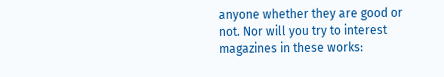anyone whether they are good or not. Nor will you try to interest magazines in these works: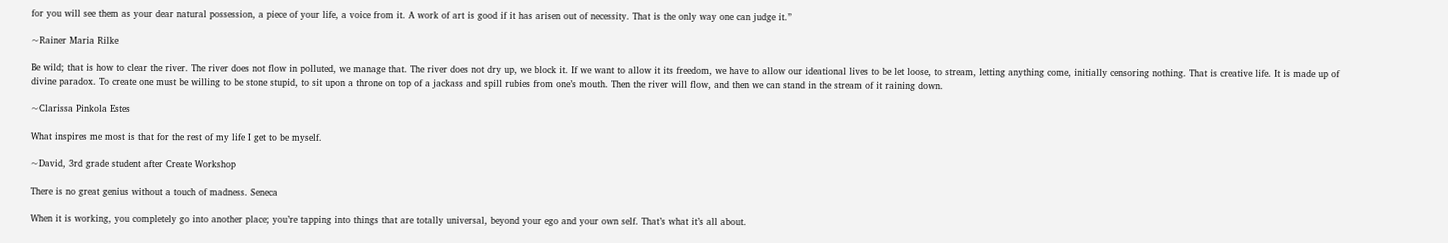for you will see them as your dear natural possession, a piece of your life, a voice from it. A work of art is good if it has arisen out of necessity. That is the only way one can judge it.”

~Rainer Maria Rilke

Be wild; that is how to clear the river. The river does not flow in polluted, we manage that. The river does not dry up, we block it. If we want to allow it its freedom, we have to allow our ideational lives to be let loose, to stream, letting anything come, initially censoring nothing. That is creative life. It is made up of divine paradox. To create one must be willing to be stone stupid, to sit upon a throne on top of a jackass and spill rubies from one’s mouth. Then the river will flow, and then we can stand in the stream of it raining down.

~Clarissa Pinkola Estes

What inspires me most is that for the rest of my life I get to be myself.

~David, 3rd grade student after Create Workshop

There is no great genius without a touch of madness. Seneca

When it is working, you completely go into another place; you’re tapping into things that are totally universal, beyond your ego and your own self. That’s what it’s all about.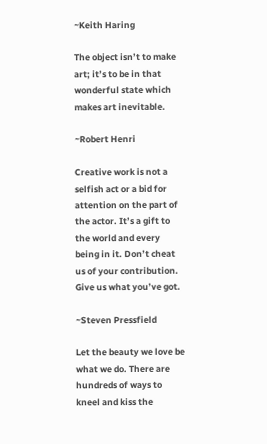~Keith Haring

The object isn’t to make art; it’s to be in that wonderful state which makes art inevitable.

~Robert Henri

Creative work is not a selfish act or a bid for attention on the part of the actor. It’s a gift to the world and every being in it. Don’t cheat us of your contribution. Give us what you’ve got.

~Steven Pressfield

Let the beauty we love be what we do. There are hundreds of ways to kneel and kiss the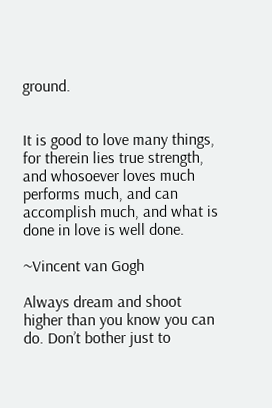ground.


It is good to love many things, for therein lies true strength, and whosoever loves much performs much, and can accomplish much, and what is done in love is well done.

~Vincent van Gogh

Always dream and shoot higher than you know you can do. Don’t bother just to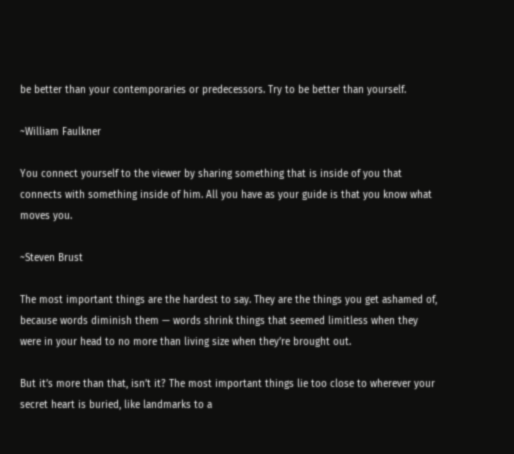be better than your contemporaries or predecessors. Try to be better than yourself.

~William Faulkner

You connect yourself to the viewer by sharing something that is inside of you that connects with something inside of him. All you have as your guide is that you know what moves you.

~Steven Brust

The most important things are the hardest to say. They are the things you get ashamed of, because words diminish them — words shrink things that seemed limitless when they were in your head to no more than living size when they’re brought out.

But it’s more than that, isn’t it? The most important things lie too close to wherever your secret heart is buried, like landmarks to a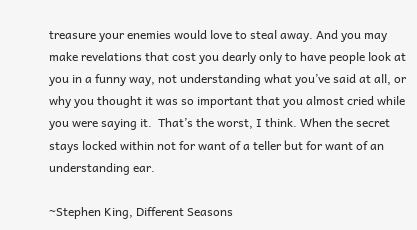treasure your enemies would love to steal away. And you may make revelations that cost you dearly only to have people look at you in a funny way, not understanding what you’ve said at all, or why you thought it was so important that you almost cried while you were saying it.  That’s the worst, I think. When the secret stays locked within not for want of a teller but for want of an understanding ear.

~Stephen King, Different Seasons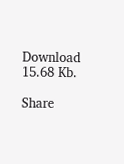Download 15.68 Kb.

Share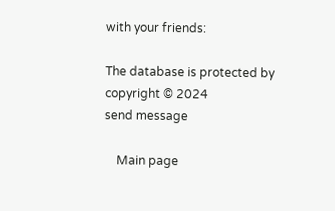with your friends:

The database is protected by copyright © 2024
send message

    Main page